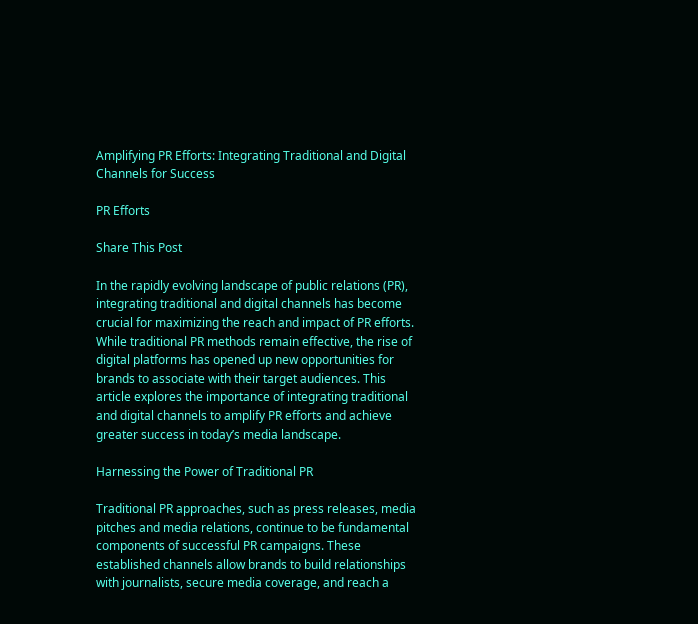Amplifying PR Efforts: Integrating Traditional and Digital Channels for Success

PR Efforts

Share This Post

In the rapidly evolving landscape of public relations (PR), integrating traditional and digital channels has become crucial for maximizing the reach and impact of PR efforts. While traditional PR methods remain effective, the rise of digital platforms has opened up new opportunities for brands to associate with their target audiences. This article explores the importance of integrating traditional and digital channels to amplify PR efforts and achieve greater success in today’s media landscape.

Harnessing the Power of Traditional PR

Traditional PR approaches, such as press releases, media pitches and media relations, continue to be fundamental components of successful PR campaigns. These established channels allow brands to build relationships with journalists, secure media coverage, and reach a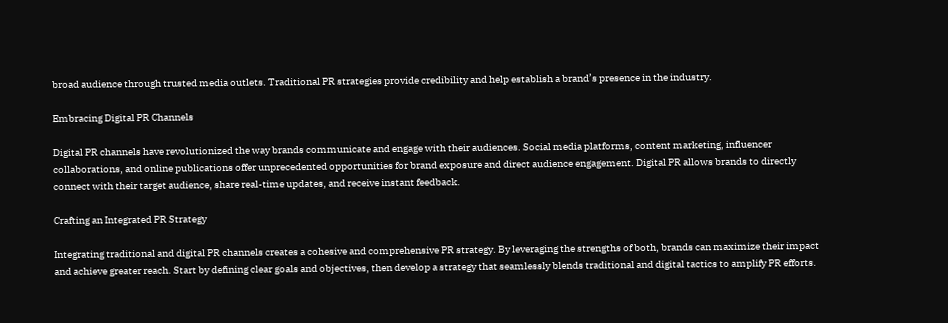broad audience through trusted media outlets. Traditional PR strategies provide credibility and help establish a brand’s presence in the industry.

Embracing Digital PR Channels

Digital PR channels have revolutionized the way brands communicate and engage with their audiences. Social media platforms, content marketing, influencer collaborations, and online publications offer unprecedented opportunities for brand exposure and direct audience engagement. Digital PR allows brands to directly connect with their target audience, share real-time updates, and receive instant feedback.

Crafting an Integrated PR Strategy

Integrating traditional and digital PR channels creates a cohesive and comprehensive PR strategy. By leveraging the strengths of both, brands can maximize their impact and achieve greater reach. Start by defining clear goals and objectives, then develop a strategy that seamlessly blends traditional and digital tactics to amplify PR efforts.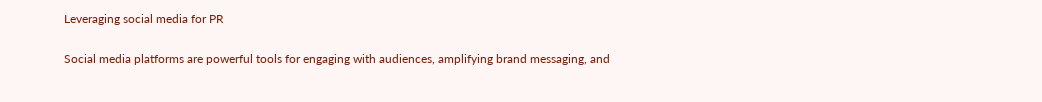Leveraging social media for PR

Social media platforms are powerful tools for engaging with audiences, amplifying brand messaging, and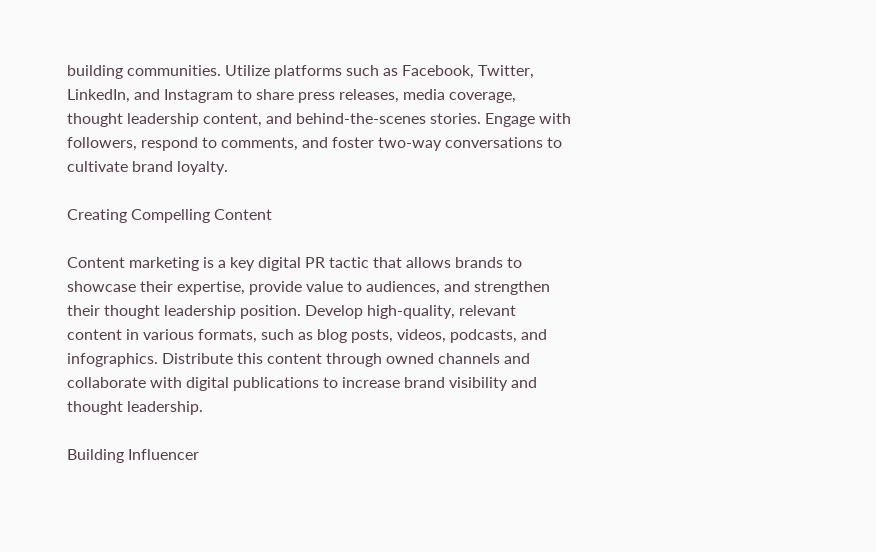building communities. Utilize platforms such as Facebook, Twitter, LinkedIn, and Instagram to share press releases, media coverage, thought leadership content, and behind-the-scenes stories. Engage with followers, respond to comments, and foster two-way conversations to cultivate brand loyalty.

Creating Compelling Content

Content marketing is a key digital PR tactic that allows brands to showcase their expertise, provide value to audiences, and strengthen their thought leadership position. Develop high-quality, relevant content in various formats, such as blog posts, videos, podcasts, and infographics. Distribute this content through owned channels and collaborate with digital publications to increase brand visibility and thought leadership.

Building Influencer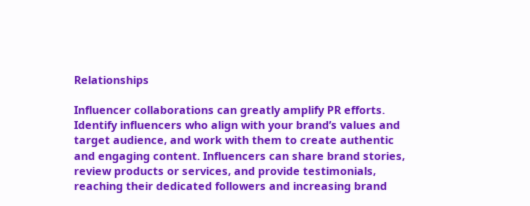Relationships

Influencer collaborations can greatly amplify PR efforts. Identify influencers who align with your brand’s values and target audience, and work with them to create authentic and engaging content. Influencers can share brand stories, review products or services, and provide testimonials, reaching their dedicated followers and increasing brand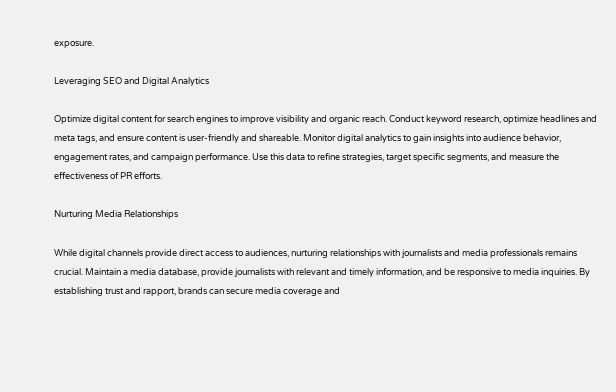exposure.

Leveraging SEO and Digital Analytics

Optimize digital content for search engines to improve visibility and organic reach. Conduct keyword research, optimize headlines and meta tags, and ensure content is user-friendly and shareable. Monitor digital analytics to gain insights into audience behavior, engagement rates, and campaign performance. Use this data to refine strategies, target specific segments, and measure the effectiveness of PR efforts.

Nurturing Media Relationships

While digital channels provide direct access to audiences, nurturing relationships with journalists and media professionals remains crucial. Maintain a media database, provide journalists with relevant and timely information, and be responsive to media inquiries. By establishing trust and rapport, brands can secure media coverage and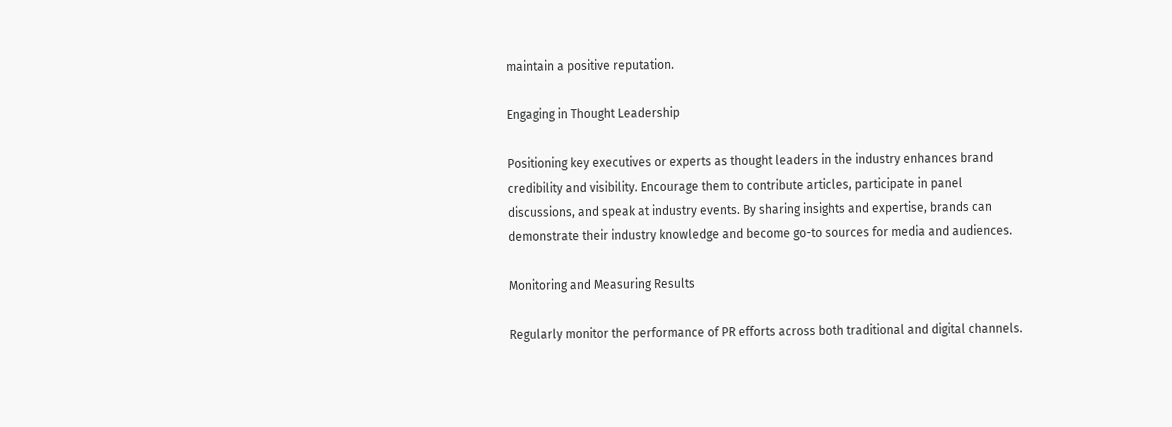maintain a positive reputation.

Engaging in Thought Leadership

Positioning key executives or experts as thought leaders in the industry enhances brand credibility and visibility. Encourage them to contribute articles, participate in panel discussions, and speak at industry events. By sharing insights and expertise, brands can demonstrate their industry knowledge and become go-to sources for media and audiences.

Monitoring and Measuring Results

Regularly monitor the performance of PR efforts across both traditional and digital channels.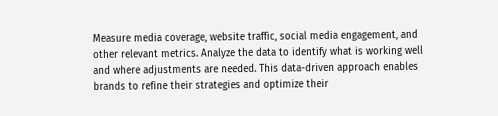Measure media coverage, website traffic, social media engagement, and other relevant metrics. Analyze the data to identify what is working well and where adjustments are needed. This data-driven approach enables brands to refine their strategies and optimize their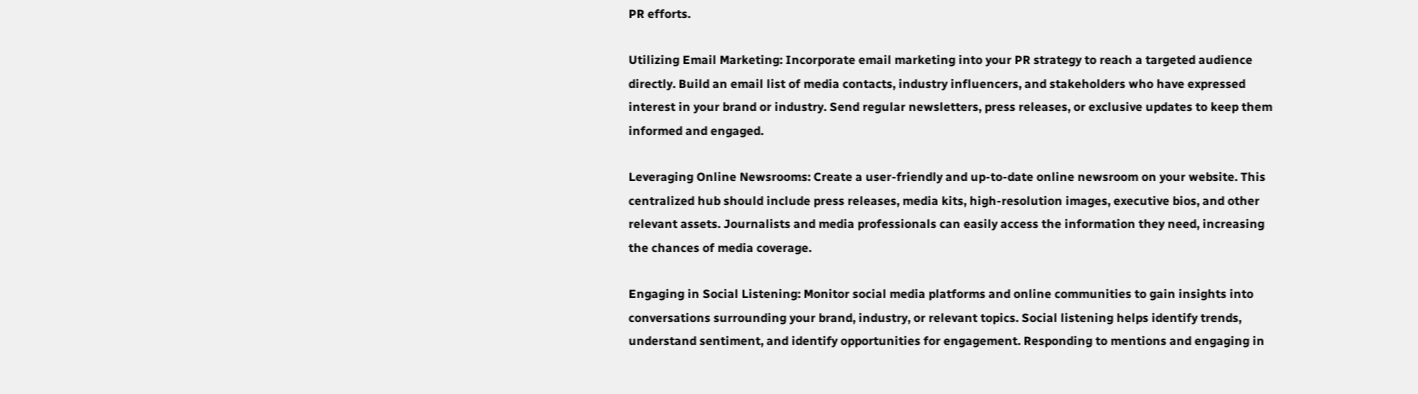PR efforts.

Utilizing Email Marketing: Incorporate email marketing into your PR strategy to reach a targeted audience directly. Build an email list of media contacts, industry influencers, and stakeholders who have expressed interest in your brand or industry. Send regular newsletters, press releases, or exclusive updates to keep them informed and engaged.

Leveraging Online Newsrooms: Create a user-friendly and up-to-date online newsroom on your website. This centralized hub should include press releases, media kits, high-resolution images, executive bios, and other relevant assets. Journalists and media professionals can easily access the information they need, increasing the chances of media coverage.

Engaging in Social Listening: Monitor social media platforms and online communities to gain insights into conversations surrounding your brand, industry, or relevant topics. Social listening helps identify trends, understand sentiment, and identify opportunities for engagement. Responding to mentions and engaging in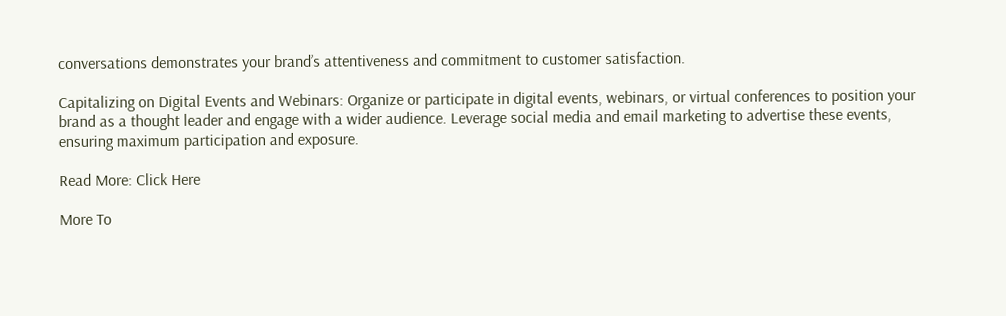conversations demonstrates your brand’s attentiveness and commitment to customer satisfaction.

Capitalizing on Digital Events and Webinars: Organize or participate in digital events, webinars, or virtual conferences to position your brand as a thought leader and engage with a wider audience. Leverage social media and email marketing to advertise these events, ensuring maximum participation and exposure.

Read More: Click Here

More To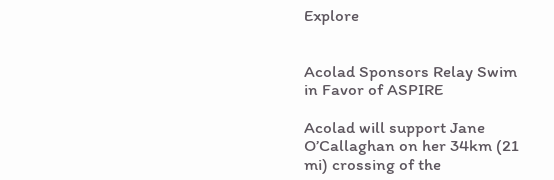Explore


Acolad Sponsors Relay Swim in Favor of ASPIRE

Acolad will support Jane O’Callaghan on her 34km (21 mi) crossing of the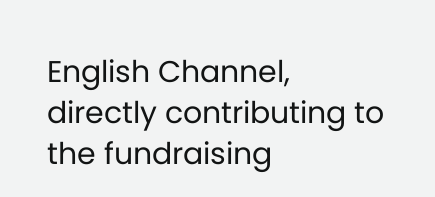English Channel, directly contributing to the fundraising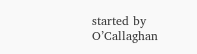started by O’Callaghan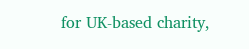for UK-based charity,